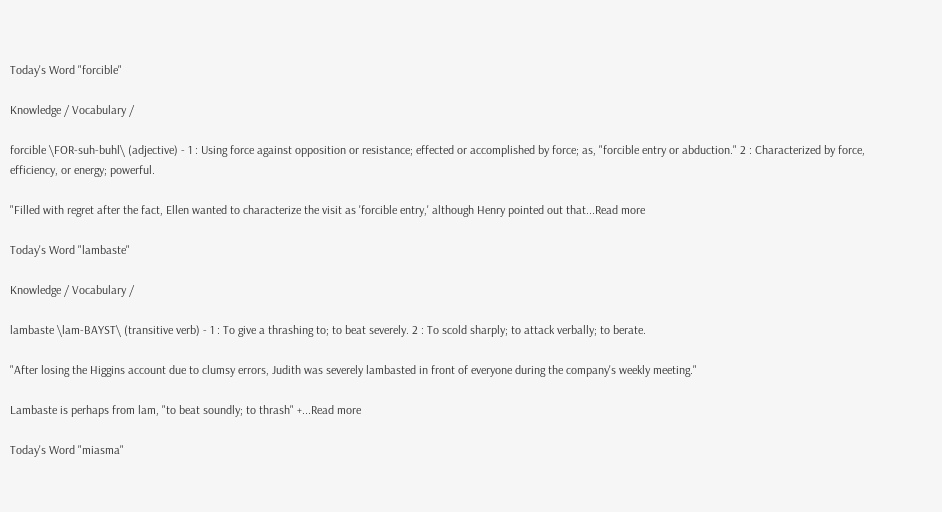Today's Word "forcible"

Knowledge / Vocabulary /

forcible \FOR-suh-buhl\ (adjective) - 1 : Using force against opposition or resistance; effected or accomplished by force; as, "forcible entry or abduction." 2 : Characterized by force, efficiency, or energy; powerful.

"Filled with regret after the fact, Ellen wanted to characterize the visit as 'forcible entry,' although Henry pointed out that...Read more

Today's Word "lambaste"

Knowledge / Vocabulary /

lambaste \lam-BAYST\ (transitive verb) - 1 : To give a thrashing to; to beat severely. 2 : To scold sharply; to attack verbally; to berate.

"After losing the Higgins account due to clumsy errors, Judith was severely lambasted in front of everyone during the company's weekly meeting."

Lambaste is perhaps from lam, "to beat soundly; to thrash" +...Read more

Today's Word "miasma"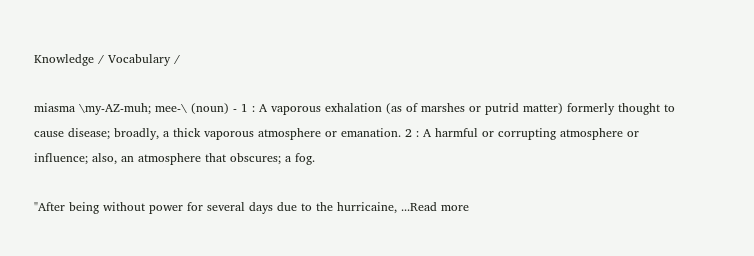Knowledge / Vocabulary /

miasma \my-AZ-muh; mee-\ (noun) - 1 : A vaporous exhalation (as of marshes or putrid matter) formerly thought to cause disease; broadly, a thick vaporous atmosphere or emanation. 2 : A harmful or corrupting atmosphere or influence; also, an atmosphere that obscures; a fog.

"After being without power for several days due to the hurricaine, ...Read more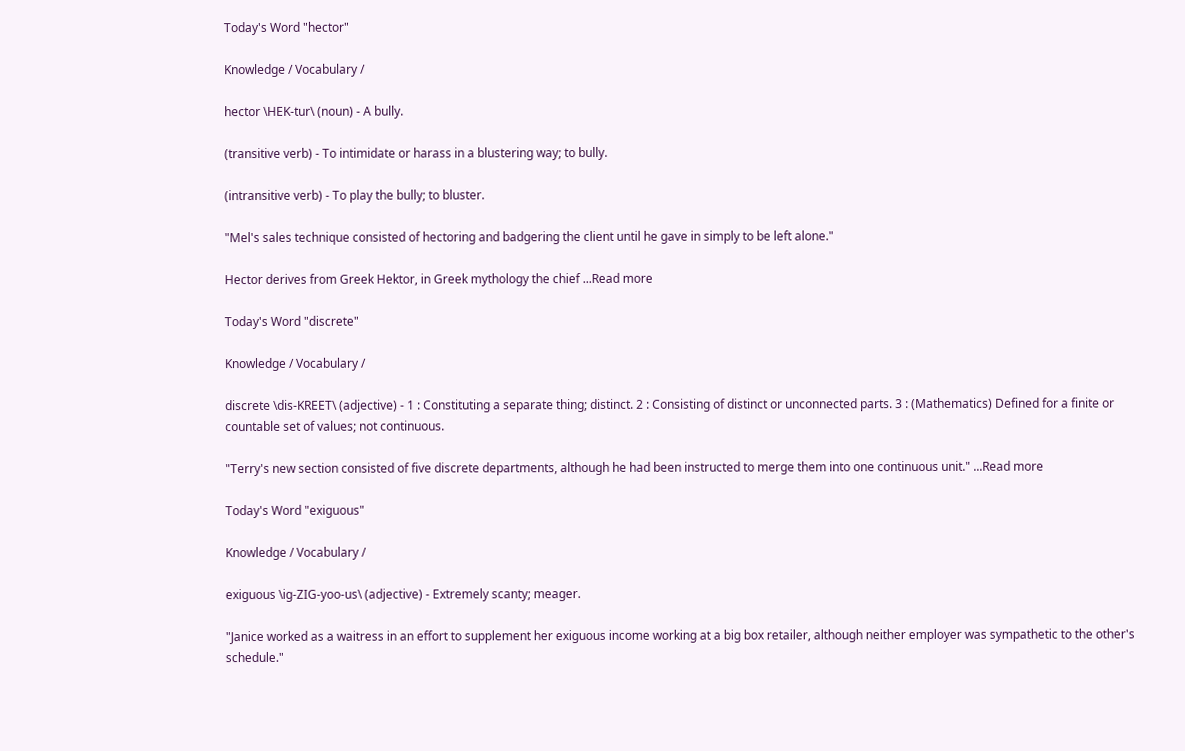Today's Word "hector"

Knowledge / Vocabulary /

hector \HEK-tur\ (noun) - A bully.

(transitive verb) - To intimidate or harass in a blustering way; to bully.

(intransitive verb) - To play the bully; to bluster.

"Mel's sales technique consisted of hectoring and badgering the client until he gave in simply to be left alone."

Hector derives from Greek Hektor, in Greek mythology the chief ...Read more

Today's Word "discrete"

Knowledge / Vocabulary /

discrete \dis-KREET\ (adjective) - 1 : Constituting a separate thing; distinct. 2 : Consisting of distinct or unconnected parts. 3 : (Mathematics) Defined for a finite or countable set of values; not continuous.

"Terry's new section consisted of five discrete departments, although he had been instructed to merge them into one continuous unit." ...Read more

Today's Word "exiguous"

Knowledge / Vocabulary /

exiguous \ig-ZIG-yoo-us\ (adjective) - Extremely scanty; meager.

"Janice worked as a waitress in an effort to supplement her exiguous income working at a big box retailer, although neither employer was sympathetic to the other's schedule."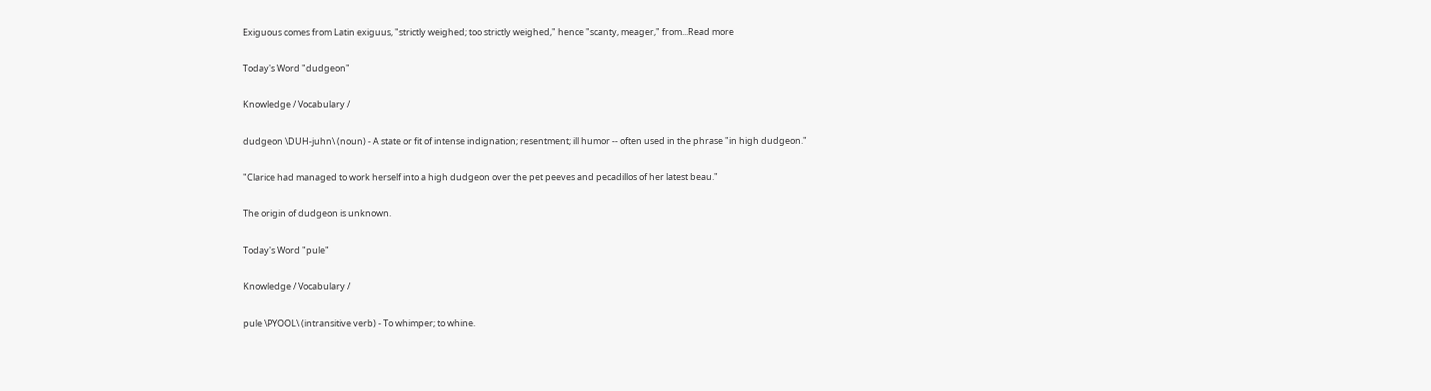Exiguous comes from Latin exiguus, "strictly weighed; too strictly weighed," hence "scanty, meager," from...Read more

Today's Word "dudgeon"

Knowledge / Vocabulary /

dudgeon \DUH-juhn\ (noun) - A state or fit of intense indignation; resentment; ill humor -- often used in the phrase "in high dudgeon."

"Clarice had managed to work herself into a high dudgeon over the pet peeves and pecadillos of her latest beau."

The origin of dudgeon is unknown.

Today's Word "pule"

Knowledge / Vocabulary /

pule \PYOOL\ (intransitive verb) - To whimper; to whine.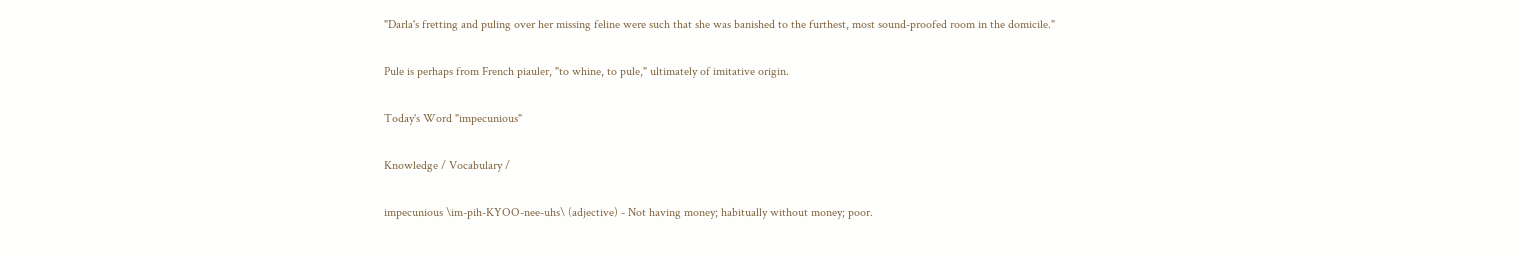"Darla's fretting and puling over her missing feline were such that she was banished to the furthest, most sound-proofed room in the domicile."

Pule is perhaps from French piauler, "to whine, to pule," ultimately of imitative origin.

Today's Word "impecunious"

Knowledge / Vocabulary /

impecunious \im-pih-KYOO-nee-uhs\ (adjective) - Not having money; habitually without money; poor.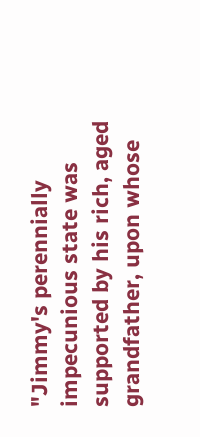"Jimmy's perennially impecunious state was supported by his rich, aged grandfather, upon whose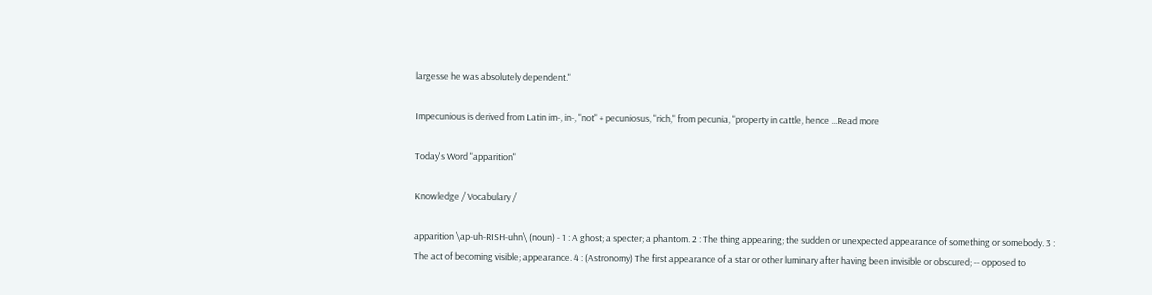largesse he was absolutely dependent."

Impecunious is derived from Latin im-, in-, "not" + pecuniosus, "rich," from pecunia, "property in cattle, hence ...Read more

Today's Word "apparition"

Knowledge / Vocabulary /

apparition \ap-uh-RISH-uhn\ (noun) - 1 : A ghost; a specter; a phantom. 2 : The thing appearing; the sudden or unexpected appearance of something or somebody. 3 : The act of becoming visible; appearance. 4 : (Astronomy) The first appearance of a star or other luminary after having been invisible or obscured; -- opposed to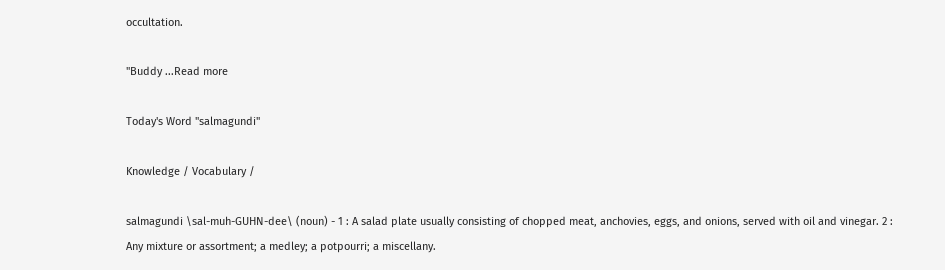occultation.

"Buddy ...Read more

Today's Word "salmagundi"

Knowledge / Vocabulary /

salmagundi \sal-muh-GUHN-dee\ (noun) - 1 : A salad plate usually consisting of chopped meat, anchovies, eggs, and onions, served with oil and vinegar. 2 : Any mixture or assortment; a medley; a potpourri; a miscellany.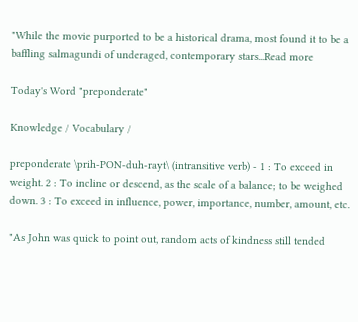"While the movie purported to be a historical drama, most found it to be a baffling salmagundi of underaged, contemporary stars...Read more

Today's Word "preponderate"

Knowledge / Vocabulary /

preponderate \prih-PON-duh-rayt\ (intransitive verb) - 1 : To exceed in weight. 2 : To incline or descend, as the scale of a balance; to be weighed down. 3 : To exceed in influence, power, importance, number, amount, etc.

"As John was quick to point out, random acts of kindness still tended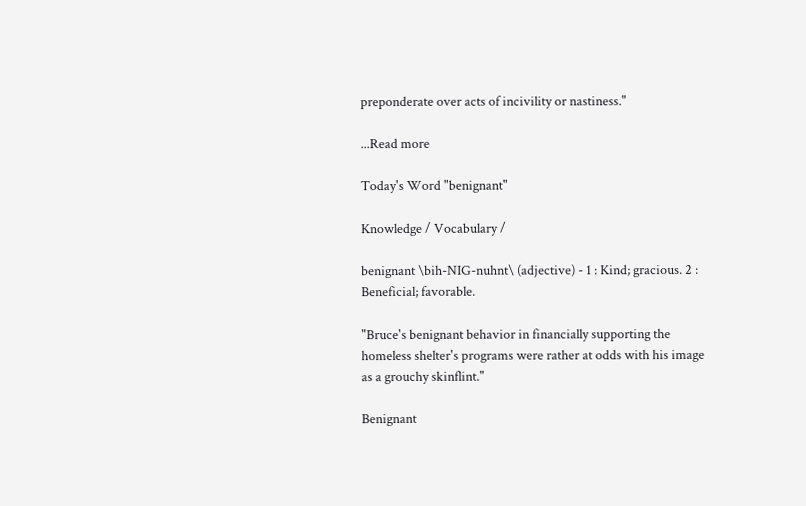preponderate over acts of incivility or nastiness."

...Read more

Today's Word "benignant"

Knowledge / Vocabulary /

benignant \bih-NIG-nuhnt\ (adjective) - 1 : Kind; gracious. 2 : Beneficial; favorable.

"Bruce's benignant behavior in financially supporting the homeless shelter's programs were rather at odds with his image as a grouchy skinflint."

Benignant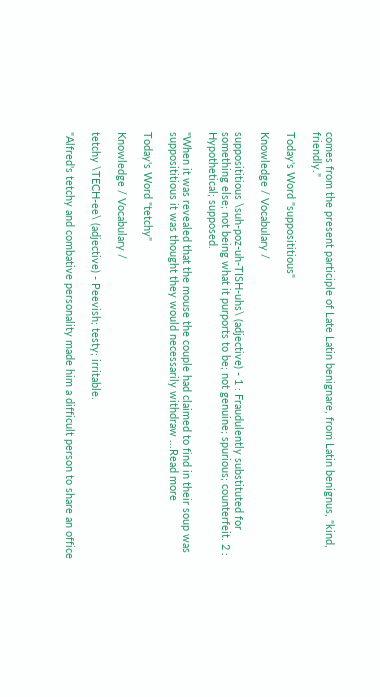comes from the present participle of Late Latin benignare, from Latin benignus, "kind, friendly."

Today's Word "supposititious"

Knowledge / Vocabulary /

supposititious \suh-poz-uh-TISH-uhs\ (adjective) - 1 : Fraudulently substituted for something else; not being what it purports to be; not genuine; spurious; counterfeit. 2 : Hypothetical; supposed.

"When it was revealed that the mouse the couple had claimed to find in their soup was supposititious it was thought they would necessarily withdraw ...Read more

Today's Word "tetchy"

Knowledge / Vocabulary /

tetchy \TECH-ee\ (adjective) - Peevish; testy; irritable.

"Alfred's tetchy and combative personality made him a difficult person to share an office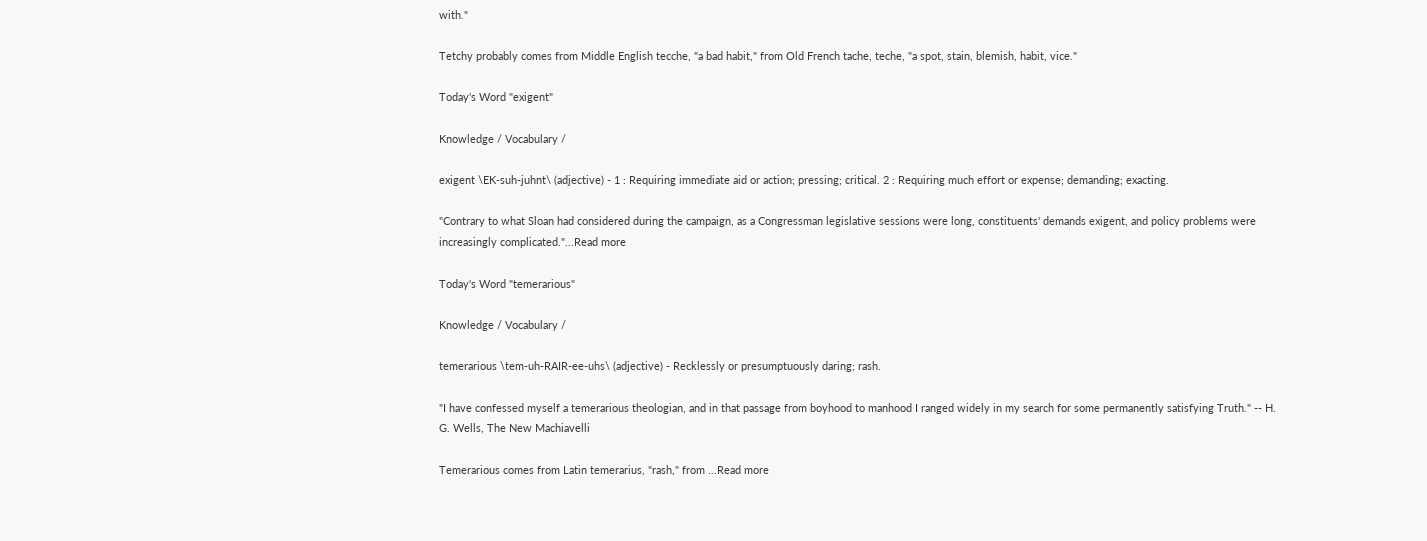with."

Tetchy probably comes from Middle English tecche, "a bad habit," from Old French tache, teche, "a spot, stain, blemish, habit, vice."

Today's Word "exigent"

Knowledge / Vocabulary /

exigent \EK-suh-juhnt\ (adjective) - 1 : Requiring immediate aid or action; pressing; critical. 2 : Requiring much effort or expense; demanding; exacting.

"Contrary to what Sloan had considered during the campaign, as a Congressman legislative sessions were long, constituents' demands exigent, and policy problems were increasingly complicated."...Read more

Today's Word "temerarious"

Knowledge / Vocabulary /

temerarious \tem-uh-RAIR-ee-uhs\ (adjective) - Recklessly or presumptuously daring; rash.

"I have confessed myself a temerarious theologian, and in that passage from boyhood to manhood I ranged widely in my search for some permanently satisfying Truth." -- H. G. Wells, The New Machiavelli

Temerarious comes from Latin temerarius, "rash," from ...Read more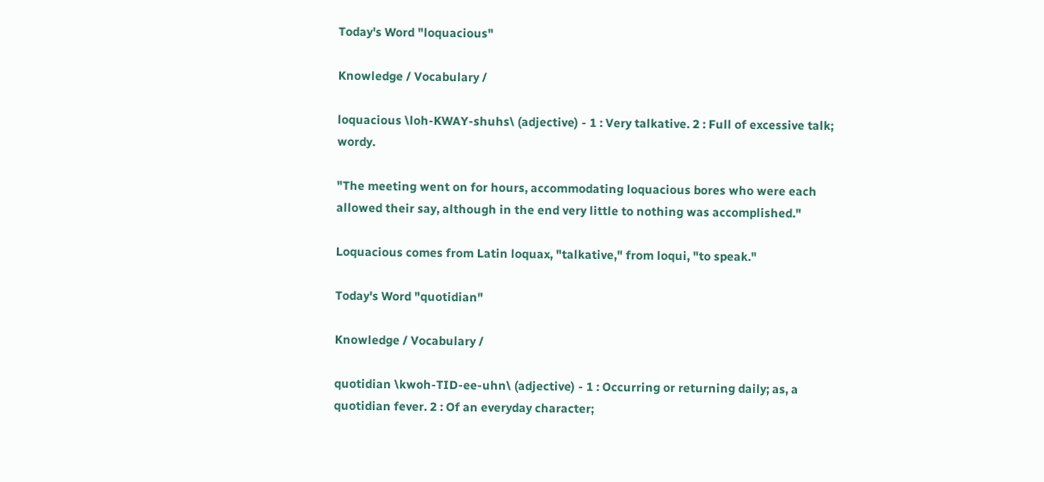Today's Word "loquacious"

Knowledge / Vocabulary /

loquacious \loh-KWAY-shuhs\ (adjective) - 1 : Very talkative. 2 : Full of excessive talk; wordy.

"The meeting went on for hours, accommodating loquacious bores who were each allowed their say, although in the end very little to nothing was accomplished."

Loquacious comes from Latin loquax, "talkative," from loqui, "to speak."

Today's Word "quotidian"

Knowledge / Vocabulary /

quotidian \kwoh-TID-ee-uhn\ (adjective) - 1 : Occurring or returning daily; as, a quotidian fever. 2 : Of an everyday character;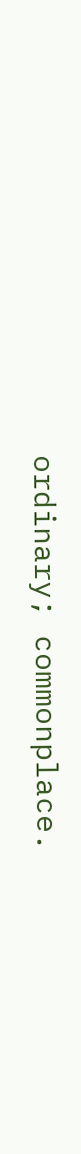ordinary; commonplace.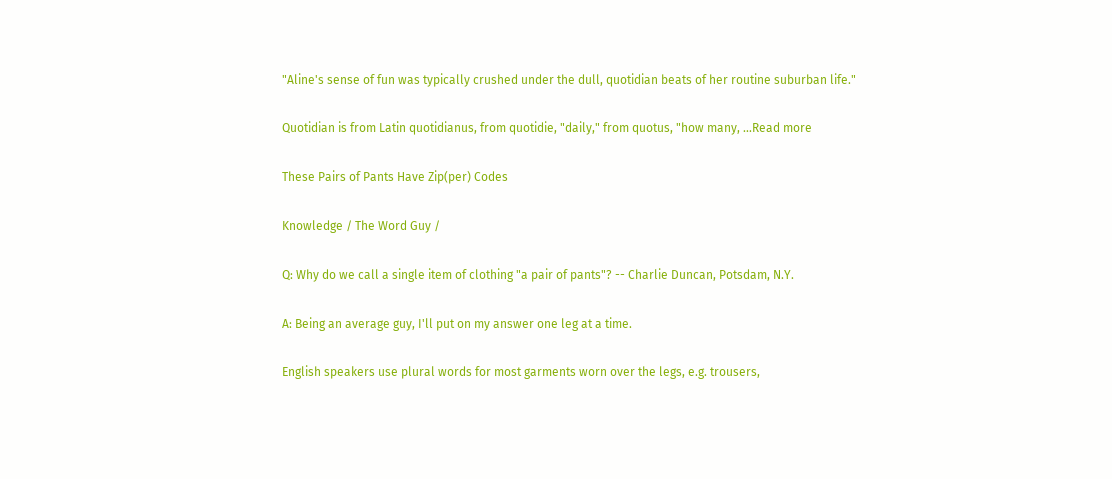"Aline's sense of fun was typically crushed under the dull, quotidian beats of her routine suburban life."

Quotidian is from Latin quotidianus, from quotidie, "daily," from quotus, "how many, ...Read more

These Pairs of Pants Have Zip(per) Codes

Knowledge / The Word Guy /

Q: Why do we call a single item of clothing "a pair of pants"? -- Charlie Duncan, Potsdam, N.Y.

A: Being an average guy, I'll put on my answer one leg at a time.

English speakers use plural words for most garments worn over the legs, e.g. trousers,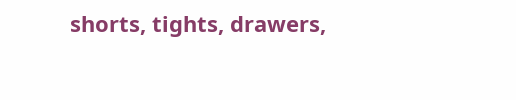shorts, tights, drawers,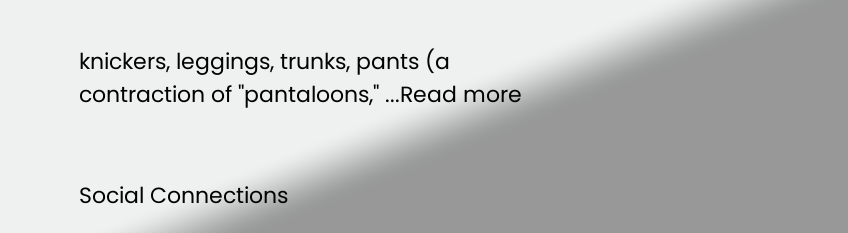knickers, leggings, trunks, pants (a contraction of "pantaloons," ...Read more


Social Connections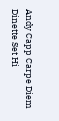Andy Capp Carpe Diem Dinette Set Hi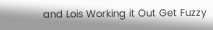and Lois Working it Out Get Fuzzy